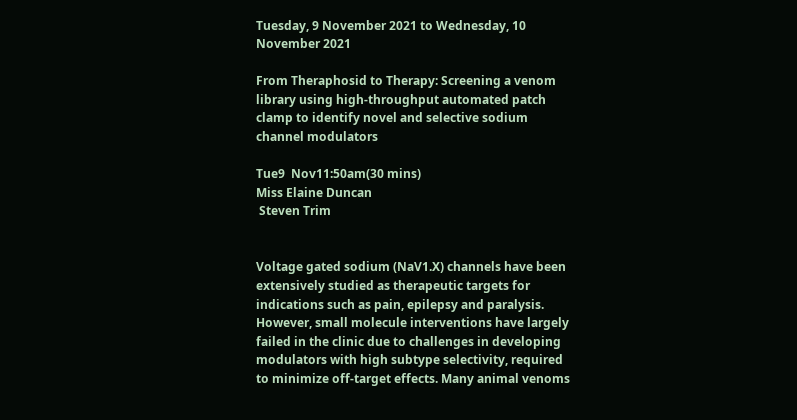Tuesday, 9 November 2021 to Wednesday, 10 November 2021

From Theraphosid to Therapy: Screening a venom library using high-throughput automated patch clamp to identify novel and selective sodium channel modulators

Tue9  Nov11:50am(30 mins)
Miss Elaine Duncan
 Steven Trim


Voltage gated sodium (NaV1.X) channels have been extensively studied as therapeutic targets for indications such as pain, epilepsy and paralysis. However, small molecule interventions have largely failed in the clinic due to challenges in developing modulators with high subtype selectivity, required to minimize off-target effects. Many animal venoms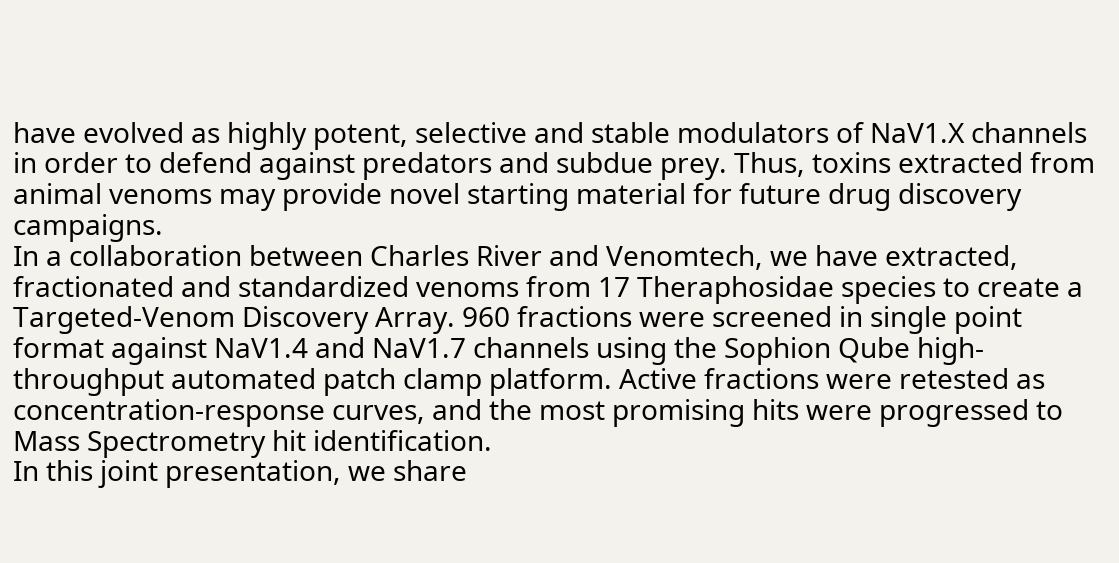have evolved as highly potent, selective and stable modulators of NaV1.X channels in order to defend against predators and subdue prey. Thus, toxins extracted from animal venoms may provide novel starting material for future drug discovery campaigns.
In a collaboration between Charles River and Venomtech, we have extracted, fractionated and standardized venoms from 17 Theraphosidae species to create a Targeted-Venom Discovery Array. 960 fractions were screened in single point format against NaV1.4 and NaV1.7 channels using the Sophion Qube high-throughput automated patch clamp platform. Active fractions were retested as concentration-response curves, and the most promising hits were progressed to Mass Spectrometry hit identification.
In this joint presentation, we share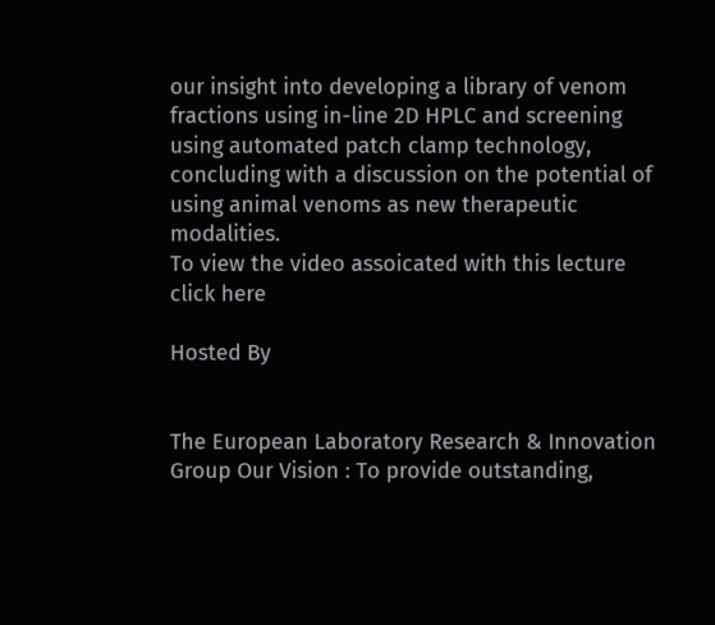our insight into developing a library of venom fractions using in-line 2D HPLC and screening using automated patch clamp technology, concluding with a discussion on the potential of using animal venoms as new therapeutic modalities.
To view the video assoicated with this lecture click here

Hosted By


The European Laboratory Research & Innovation Group Our Vision : To provide outstanding,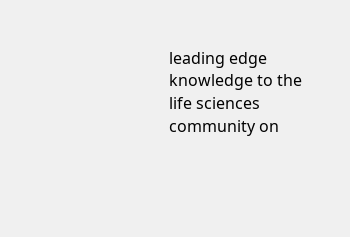leading edge knowledge to the life sciences community on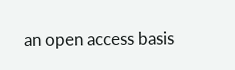an open access basis